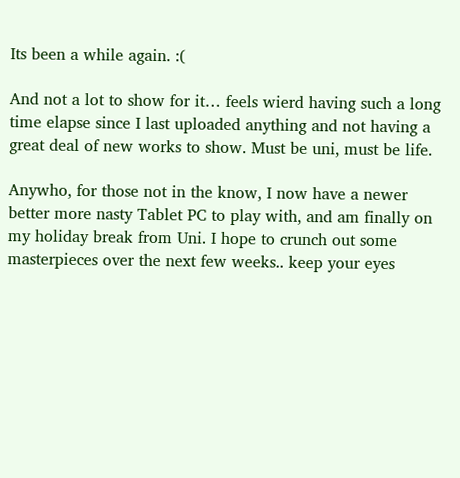Its been a while again. :(

And not a lot to show for it… feels wierd having such a long time elapse since I last uploaded anything and not having a great deal of new works to show. Must be uni, must be life.

Anywho, for those not in the know, I now have a newer better more nasty Tablet PC to play with, and am finally on my holiday break from Uni. I hope to crunch out some masterpieces over the next few weeks.. keep your eyes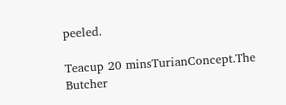peeled.

Teacup 20 minsTurianConcept.The Butcher